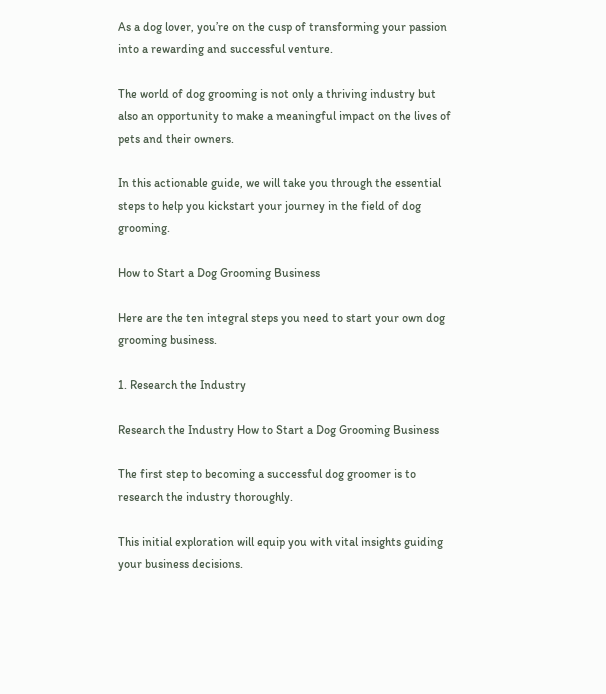As a dog lover, you’re on the cusp of transforming your passion into a rewarding and successful venture.

The world of dog grooming is not only a thriving industry but also an opportunity to make a meaningful impact on the lives of pets and their owners.

In this actionable guide, we will take you through the essential steps to help you kickstart your journey in the field of dog grooming.

How to Start a Dog Grooming Business

Here are the ten integral steps you need to start your own dog grooming business.

1. Research the Industry

Research the Industry How to Start a Dog Grooming Business

The first step to becoming a successful dog groomer is to research the industry thoroughly.

This initial exploration will equip you with vital insights guiding your business decisions.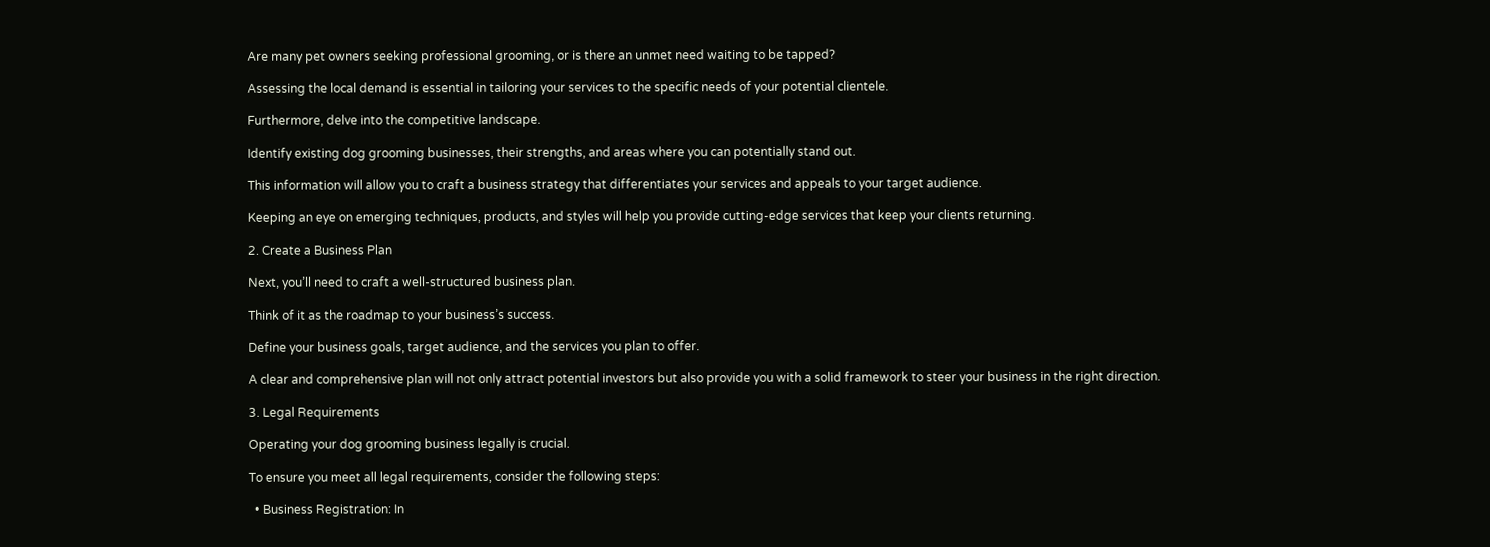Are many pet owners seeking professional grooming, or is there an unmet need waiting to be tapped?

Assessing the local demand is essential in tailoring your services to the specific needs of your potential clientele.

Furthermore, delve into the competitive landscape.

Identify existing dog grooming businesses, their strengths, and areas where you can potentially stand out.

This information will allow you to craft a business strategy that differentiates your services and appeals to your target audience.

Keeping an eye on emerging techniques, products, and styles will help you provide cutting-edge services that keep your clients returning.

2. Create a Business Plan

Next, you’ll need to craft a well-structured business plan.

Think of it as the roadmap to your business’s success.

Define your business goals, target audience, and the services you plan to offer.

A clear and comprehensive plan will not only attract potential investors but also provide you with a solid framework to steer your business in the right direction.

3. Legal Requirements

Operating your dog grooming business legally is crucial.

To ensure you meet all legal requirements, consider the following steps:

  • Business Registration: In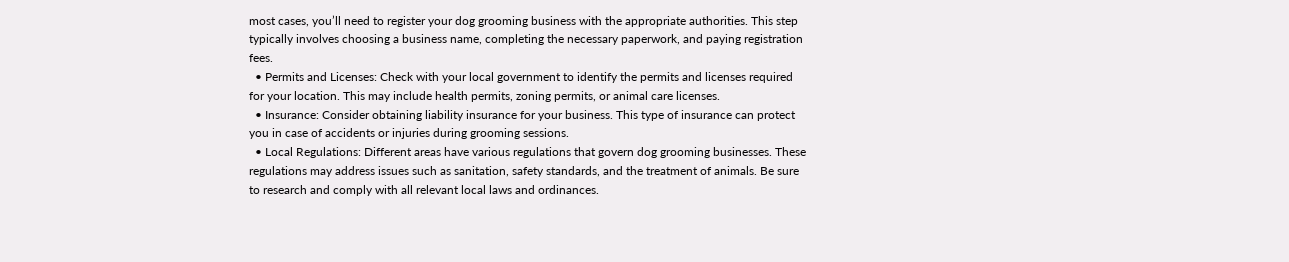most cases, you’ll need to register your dog grooming business with the appropriate authorities. This step typically involves choosing a business name, completing the necessary paperwork, and paying registration fees.
  • Permits and Licenses: Check with your local government to identify the permits and licenses required for your location. This may include health permits, zoning permits, or animal care licenses.
  • Insurance: Consider obtaining liability insurance for your business. This type of insurance can protect you in case of accidents or injuries during grooming sessions.
  • Local Regulations: Different areas have various regulations that govern dog grooming businesses. These regulations may address issues such as sanitation, safety standards, and the treatment of animals. Be sure to research and comply with all relevant local laws and ordinances.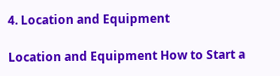4. Location and Equipment

Location and Equipment How to Start a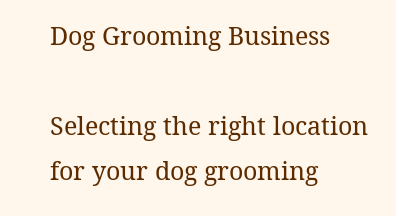Dog Grooming Business

Selecting the right location for your dog grooming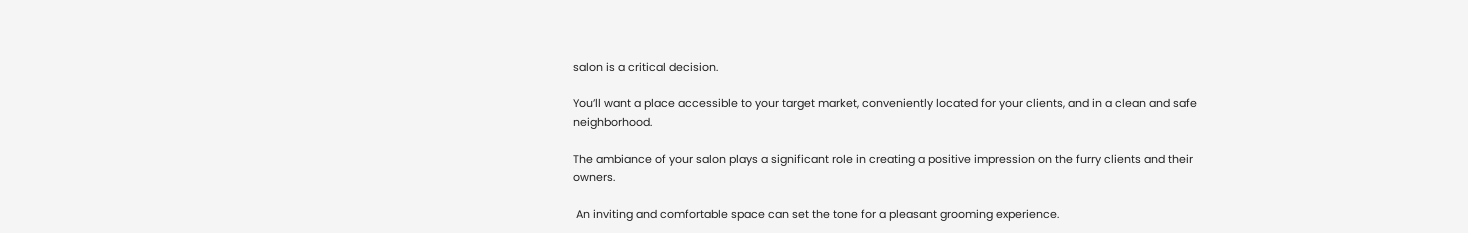salon is a critical decision.

You’ll want a place accessible to your target market, conveniently located for your clients, and in a clean and safe neighborhood.

The ambiance of your salon plays a significant role in creating a positive impression on the furry clients and their owners.

 An inviting and comfortable space can set the tone for a pleasant grooming experience.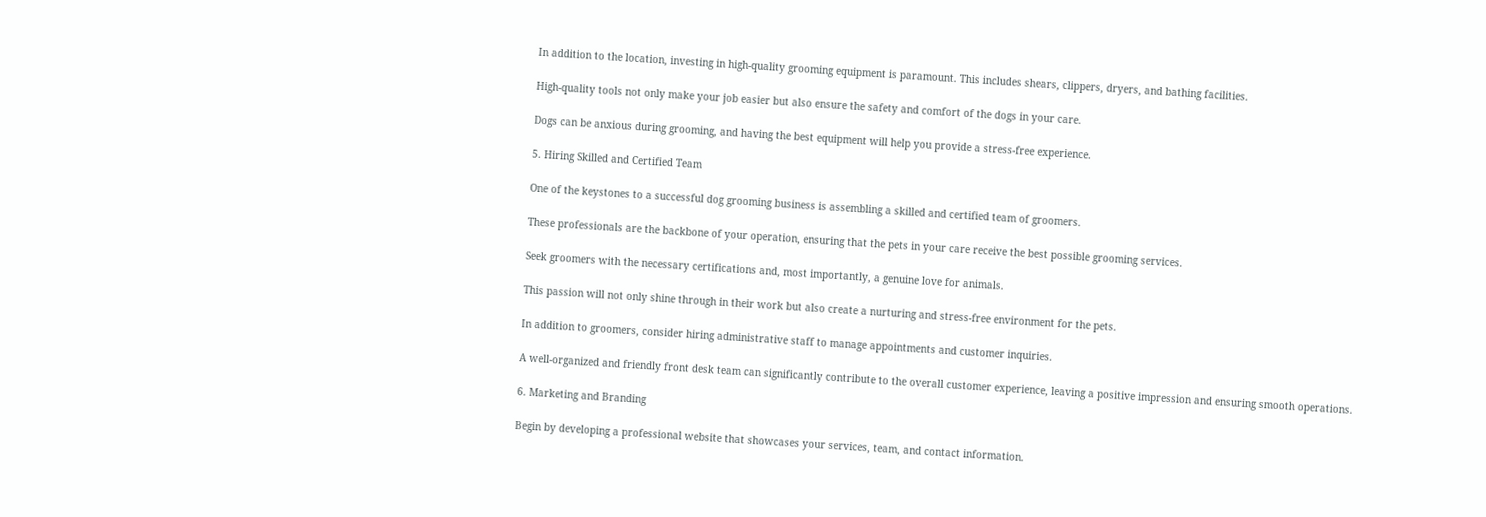In addition to the location, investing in high-quality grooming equipment is paramount. This includes shears, clippers, dryers, and bathing facilities.

High-quality tools not only make your job easier but also ensure the safety and comfort of the dogs in your care.

Dogs can be anxious during grooming, and having the best equipment will help you provide a stress-free experience.

5. Hiring Skilled and Certified Team

One of the keystones to a successful dog grooming business is assembling a skilled and certified team of groomers.

These professionals are the backbone of your operation, ensuring that the pets in your care receive the best possible grooming services.

Seek groomers with the necessary certifications and, most importantly, a genuine love for animals.

This passion will not only shine through in their work but also create a nurturing and stress-free environment for the pets.

In addition to groomers, consider hiring administrative staff to manage appointments and customer inquiries.

A well-organized and friendly front desk team can significantly contribute to the overall customer experience, leaving a positive impression and ensuring smooth operations.

6. Marketing and Branding

Begin by developing a professional website that showcases your services, team, and contact information.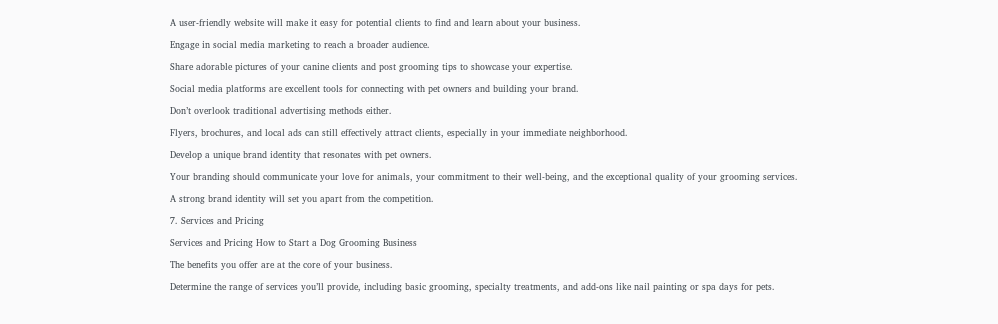A user-friendly website will make it easy for potential clients to find and learn about your business.

Engage in social media marketing to reach a broader audience.

Share adorable pictures of your canine clients and post grooming tips to showcase your expertise.

Social media platforms are excellent tools for connecting with pet owners and building your brand.

Don’t overlook traditional advertising methods either.

Flyers, brochures, and local ads can still effectively attract clients, especially in your immediate neighborhood.

Develop a unique brand identity that resonates with pet owners.

Your branding should communicate your love for animals, your commitment to their well-being, and the exceptional quality of your grooming services.

A strong brand identity will set you apart from the competition.

7. Services and Pricing

Services and Pricing How to Start a Dog Grooming Business

The benefits you offer are at the core of your business.

Determine the range of services you’ll provide, including basic grooming, specialty treatments, and add-ons like nail painting or spa days for pets.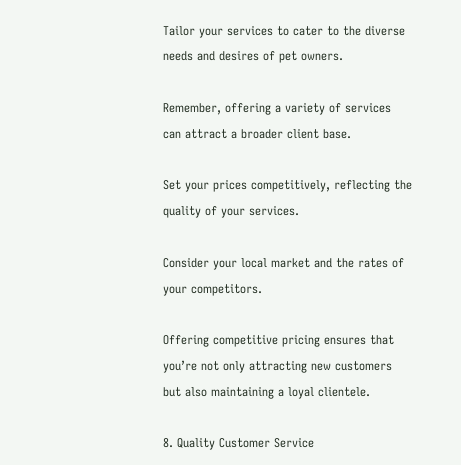Tailor your services to cater to the diverse needs and desires of pet owners.

Remember, offering a variety of services can attract a broader client base.

Set your prices competitively, reflecting the quality of your services.

Consider your local market and the rates of your competitors.

Offering competitive pricing ensures that you’re not only attracting new customers but also maintaining a loyal clientele.

8. Quality Customer Service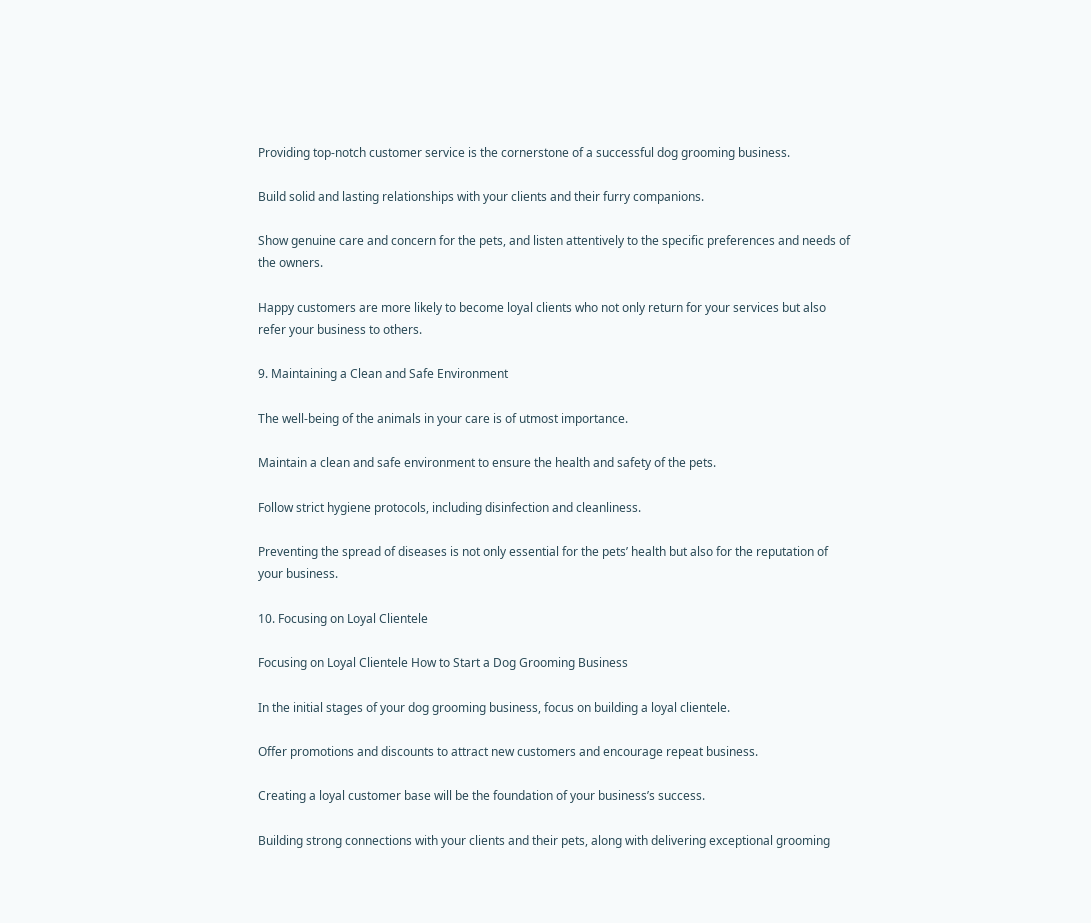Providing top-notch customer service is the cornerstone of a successful dog grooming business.

Build solid and lasting relationships with your clients and their furry companions.

Show genuine care and concern for the pets, and listen attentively to the specific preferences and needs of the owners.

Happy customers are more likely to become loyal clients who not only return for your services but also refer your business to others.

9. Maintaining a Clean and Safe Environment

The well-being of the animals in your care is of utmost importance.

Maintain a clean and safe environment to ensure the health and safety of the pets.

Follow strict hygiene protocols, including disinfection and cleanliness.

Preventing the spread of diseases is not only essential for the pets’ health but also for the reputation of your business.

10. Focusing on Loyal Clientele

Focusing on Loyal Clientele How to Start a Dog Grooming Business

In the initial stages of your dog grooming business, focus on building a loyal clientele.

Offer promotions and discounts to attract new customers and encourage repeat business.

Creating a loyal customer base will be the foundation of your business’s success.

Building strong connections with your clients and their pets, along with delivering exceptional grooming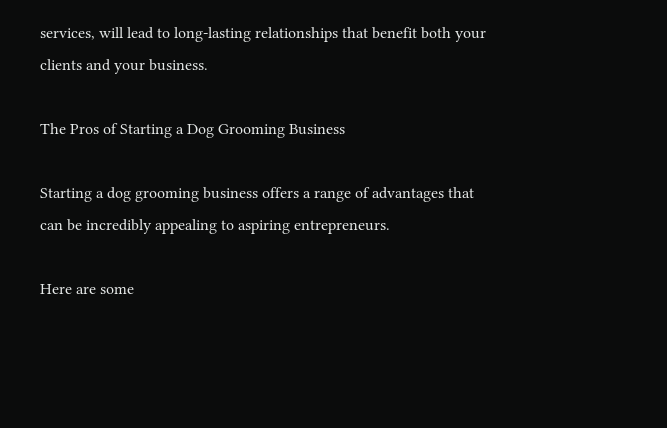services, will lead to long-lasting relationships that benefit both your clients and your business.

The Pros of Starting a Dog Grooming Business

Starting a dog grooming business offers a range of advantages that can be incredibly appealing to aspiring entrepreneurs.

Here are some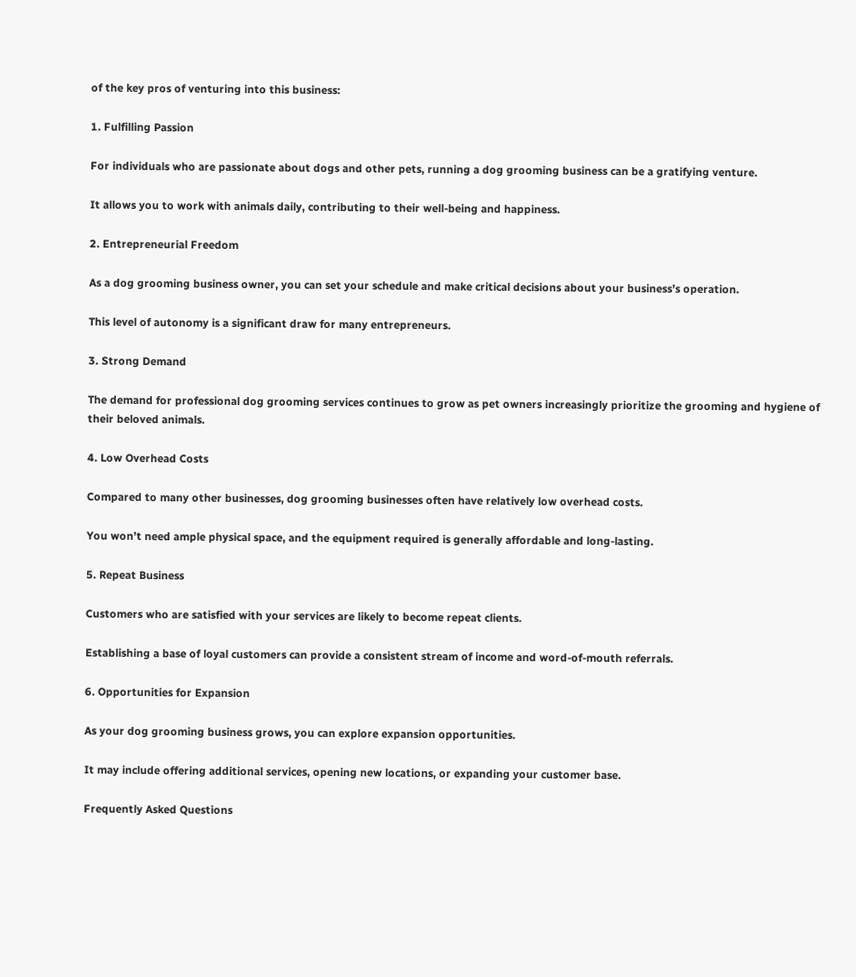of the key pros of venturing into this business:

1. Fulfilling Passion

For individuals who are passionate about dogs and other pets, running a dog grooming business can be a gratifying venture.

It allows you to work with animals daily, contributing to their well-being and happiness.

2. Entrepreneurial Freedom

As a dog grooming business owner, you can set your schedule and make critical decisions about your business’s operation.

This level of autonomy is a significant draw for many entrepreneurs.

3. Strong Demand

The demand for professional dog grooming services continues to grow as pet owners increasingly prioritize the grooming and hygiene of their beloved animals.

4. Low Overhead Costs

Compared to many other businesses, dog grooming businesses often have relatively low overhead costs.

You won’t need ample physical space, and the equipment required is generally affordable and long-lasting.

5. Repeat Business

Customers who are satisfied with your services are likely to become repeat clients.

Establishing a base of loyal customers can provide a consistent stream of income and word-of-mouth referrals.

6. Opportunities for Expansion

As your dog grooming business grows, you can explore expansion opportunities.

It may include offering additional services, opening new locations, or expanding your customer base.

Frequently Asked Questions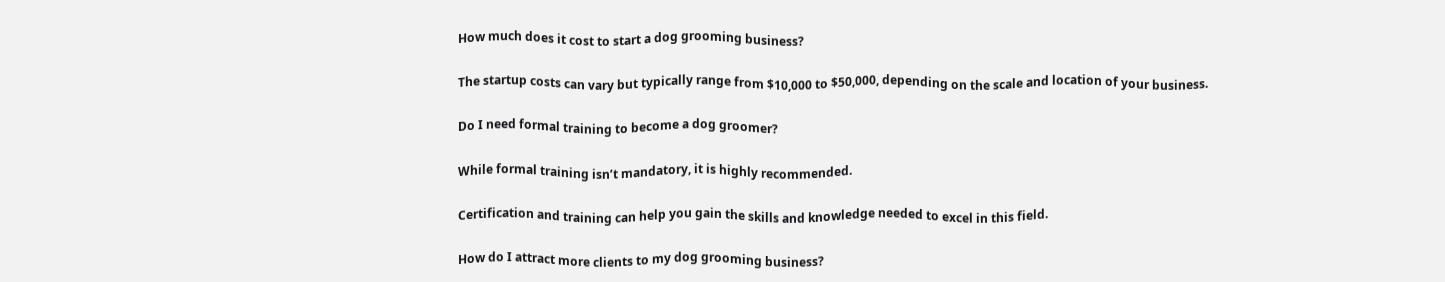How much does it cost to start a dog grooming business?

The startup costs can vary but typically range from $10,000 to $50,000, depending on the scale and location of your business.

Do I need formal training to become a dog groomer?

While formal training isn’t mandatory, it is highly recommended.

Certification and training can help you gain the skills and knowledge needed to excel in this field.

How do I attract more clients to my dog grooming business?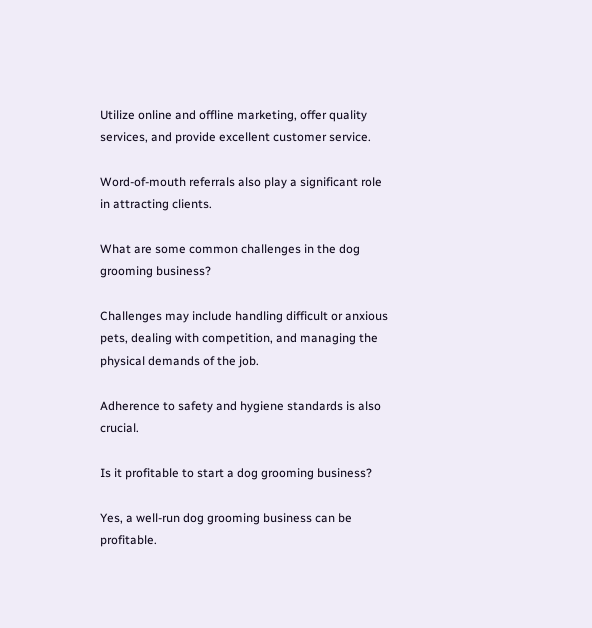Utilize online and offline marketing, offer quality services, and provide excellent customer service.

Word-of-mouth referrals also play a significant role in attracting clients.

What are some common challenges in the dog grooming business?

Challenges may include handling difficult or anxious pets, dealing with competition, and managing the physical demands of the job.

Adherence to safety and hygiene standards is also crucial.

Is it profitable to start a dog grooming business?

Yes, a well-run dog grooming business can be profitable.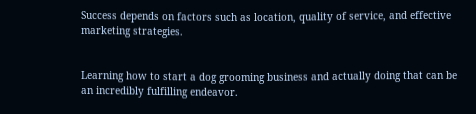Success depends on factors such as location, quality of service, and effective marketing strategies.


Learning how to start a dog grooming business and actually doing that can be an incredibly fulfilling endeavor.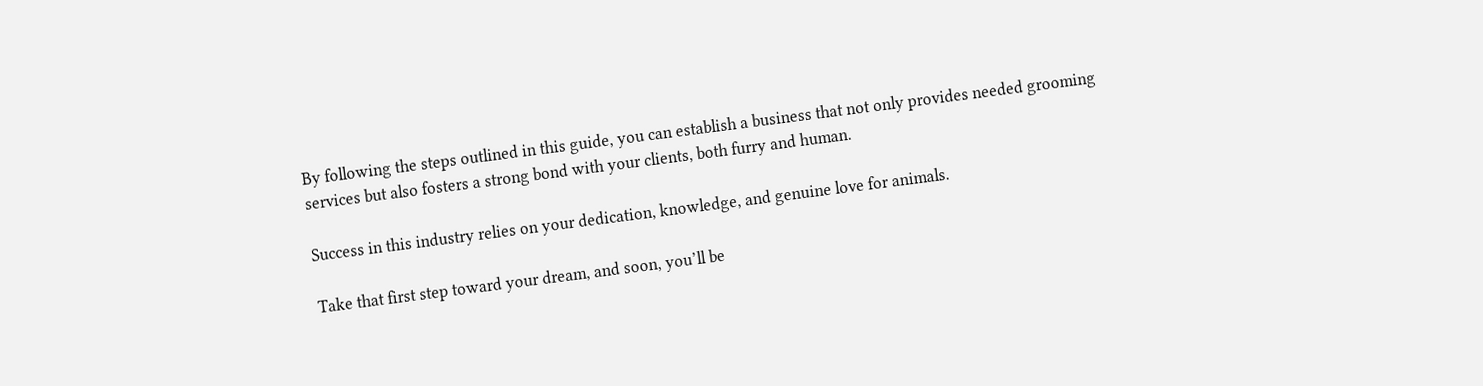By following the steps outlined in this guide, you can establish a business that not only provides needed grooming services but also fosters a strong bond with your clients, both furry and human.

Success in this industry relies on your dedication, knowledge, and genuine love for animals.

Take that first step toward your dream, and soon, you’ll be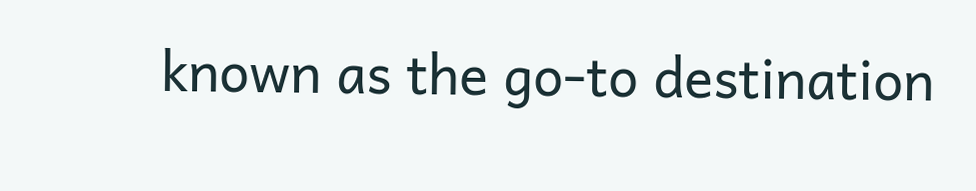known as the go-to destination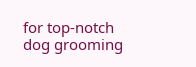for top-notch dog grooming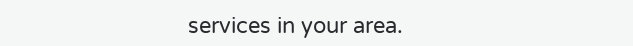services in your area.